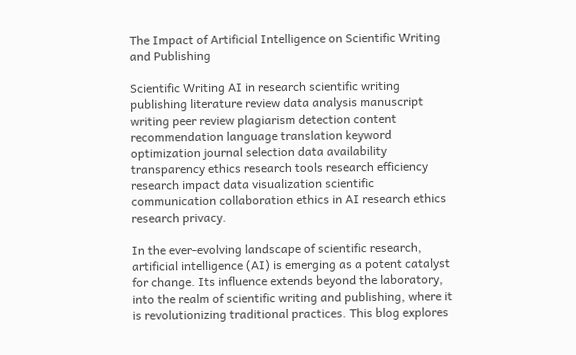The Impact of Artificial Intelligence on Scientific Writing and Publishing

Scientific Writing AI in research scientific writing publishing literature review data analysis manuscript writing peer review plagiarism detection content recommendation language translation keyword optimization journal selection data availability transparency ethics research tools research efficiency research impact data visualization scientific communication collaboration ethics in AI research ethics research privacy.

In the ever-evolving landscape of scientific research, artificial intelligence (AI) is emerging as a potent catalyst for change. Its influence extends beyond the laboratory, into the realm of scientific writing and publishing, where it is revolutionizing traditional practices. This blog explores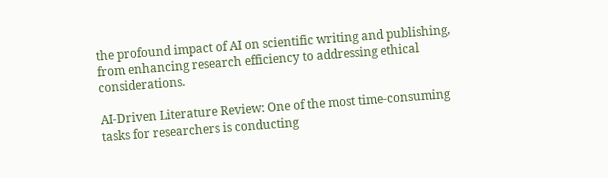the profound impact of AI on scientific writing and publishing, from enhancing research efficiency to addressing ethical considerations.

AI-Driven Literature Review: One of the most time-consuming tasks for researchers is conducting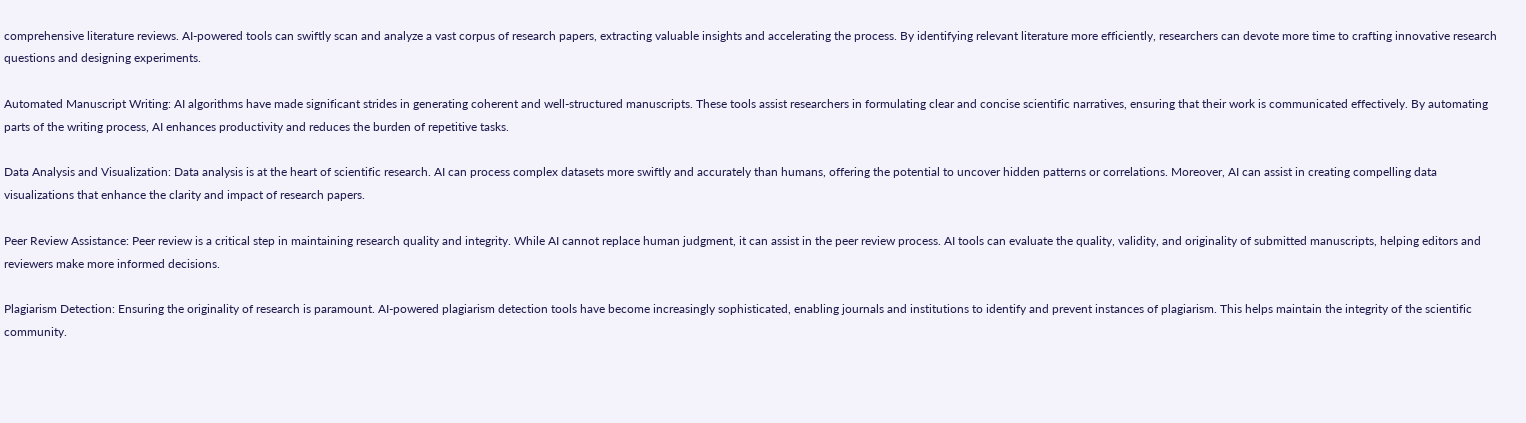comprehensive literature reviews. AI-powered tools can swiftly scan and analyze a vast corpus of research papers, extracting valuable insights and accelerating the process. By identifying relevant literature more efficiently, researchers can devote more time to crafting innovative research questions and designing experiments.

Automated Manuscript Writing: AI algorithms have made significant strides in generating coherent and well-structured manuscripts. These tools assist researchers in formulating clear and concise scientific narratives, ensuring that their work is communicated effectively. By automating parts of the writing process, AI enhances productivity and reduces the burden of repetitive tasks.

Data Analysis and Visualization: Data analysis is at the heart of scientific research. AI can process complex datasets more swiftly and accurately than humans, offering the potential to uncover hidden patterns or correlations. Moreover, AI can assist in creating compelling data visualizations that enhance the clarity and impact of research papers.

Peer Review Assistance: Peer review is a critical step in maintaining research quality and integrity. While AI cannot replace human judgment, it can assist in the peer review process. AI tools can evaluate the quality, validity, and originality of submitted manuscripts, helping editors and reviewers make more informed decisions.

Plagiarism Detection: Ensuring the originality of research is paramount. AI-powered plagiarism detection tools have become increasingly sophisticated, enabling journals and institutions to identify and prevent instances of plagiarism. This helps maintain the integrity of the scientific community.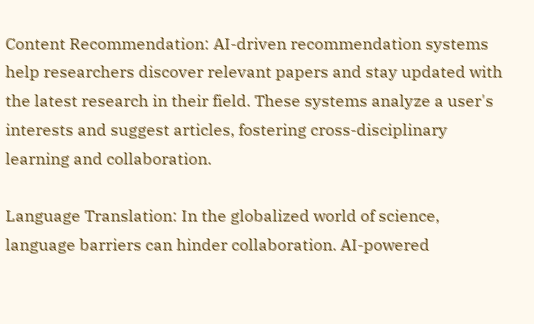Content Recommendation: AI-driven recommendation systems help researchers discover relevant papers and stay updated with the latest research in their field. These systems analyze a user's interests and suggest articles, fostering cross-disciplinary learning and collaboration.

Language Translation: In the globalized world of science, language barriers can hinder collaboration. AI-powered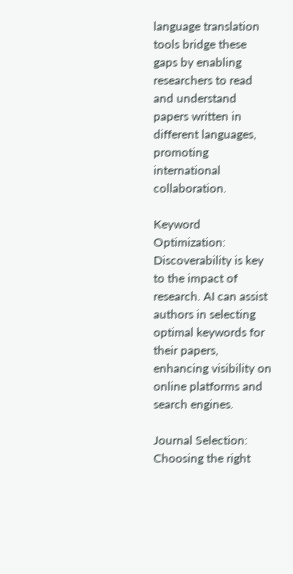language translation tools bridge these gaps by enabling researchers to read and understand papers written in different languages, promoting international collaboration.

Keyword Optimization: Discoverability is key to the impact of research. AI can assist authors in selecting optimal keywords for their papers, enhancing visibility on online platforms and search engines.

Journal Selection: Choosing the right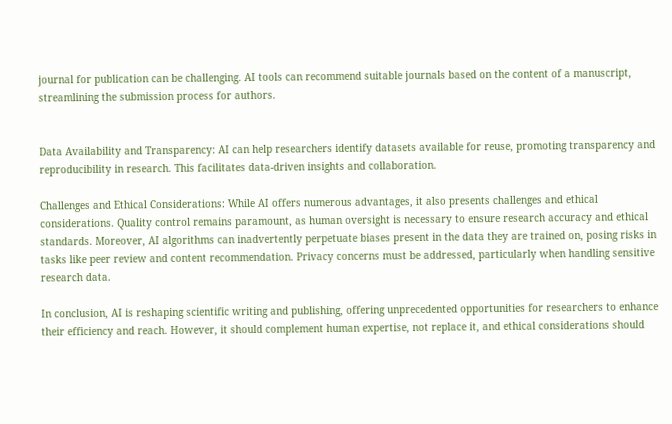journal for publication can be challenging. AI tools can recommend suitable journals based on the content of a manuscript, streamlining the submission process for authors.


Data Availability and Transparency: AI can help researchers identify datasets available for reuse, promoting transparency and reproducibility in research. This facilitates data-driven insights and collaboration.

Challenges and Ethical Considerations: While AI offers numerous advantages, it also presents challenges and ethical considerations. Quality control remains paramount, as human oversight is necessary to ensure research accuracy and ethical standards. Moreover, AI algorithms can inadvertently perpetuate biases present in the data they are trained on, posing risks in tasks like peer review and content recommendation. Privacy concerns must be addressed, particularly when handling sensitive research data.

In conclusion, AI is reshaping scientific writing and publishing, offering unprecedented opportunities for researchers to enhance their efficiency and reach. However, it should complement human expertise, not replace it, and ethical considerations should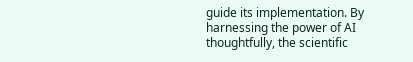guide its implementation. By harnessing the power of AI thoughtfully, the scientific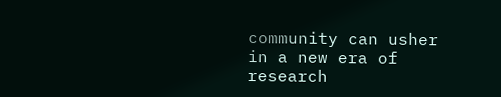community can usher in a new era of research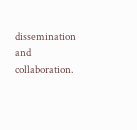dissemination and collaboration.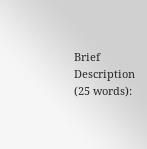Brief Description (25 words):